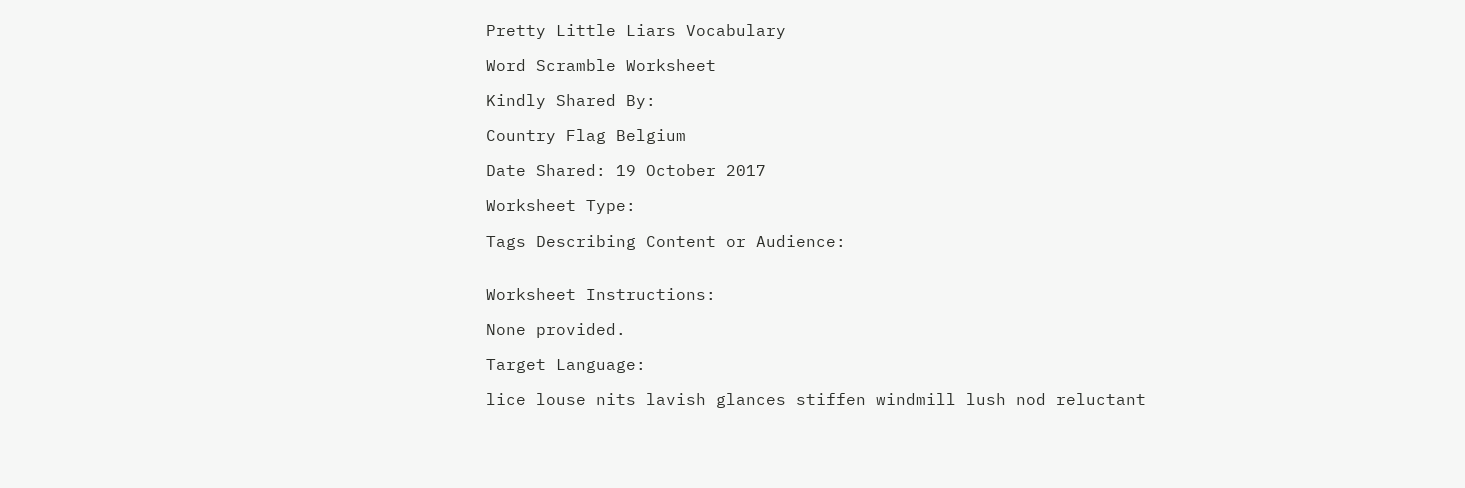Pretty Little Liars Vocabulary

Word Scramble Worksheet

Kindly Shared By:

Country Flag Belgium

Date Shared: 19 October 2017

Worksheet Type:

Tags Describing Content or Audience:


Worksheet Instructions:

None provided.

Target Language:

lice louse nits lavish glances stiffen windmill lush nod reluctant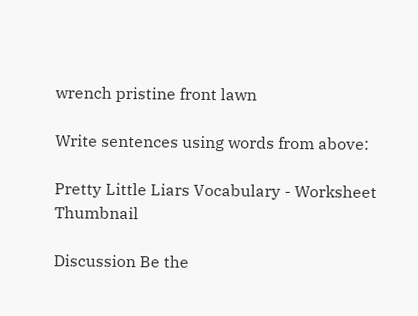wrench pristine front lawn

Write sentences using words from above:

Pretty Little Liars Vocabulary - Worksheet Thumbnail

Discussion Be the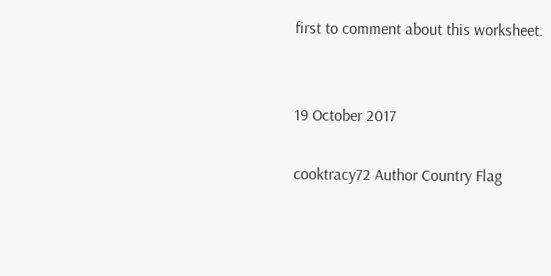first to comment about this worksheet.


19 October 2017

cooktracy72 Author Country Flag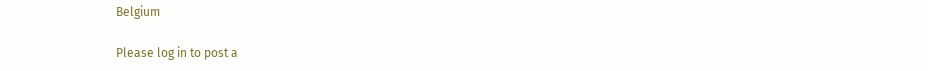Belgium

Please log in to post a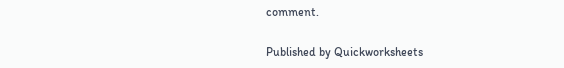comment.

Published by Quickworksheets